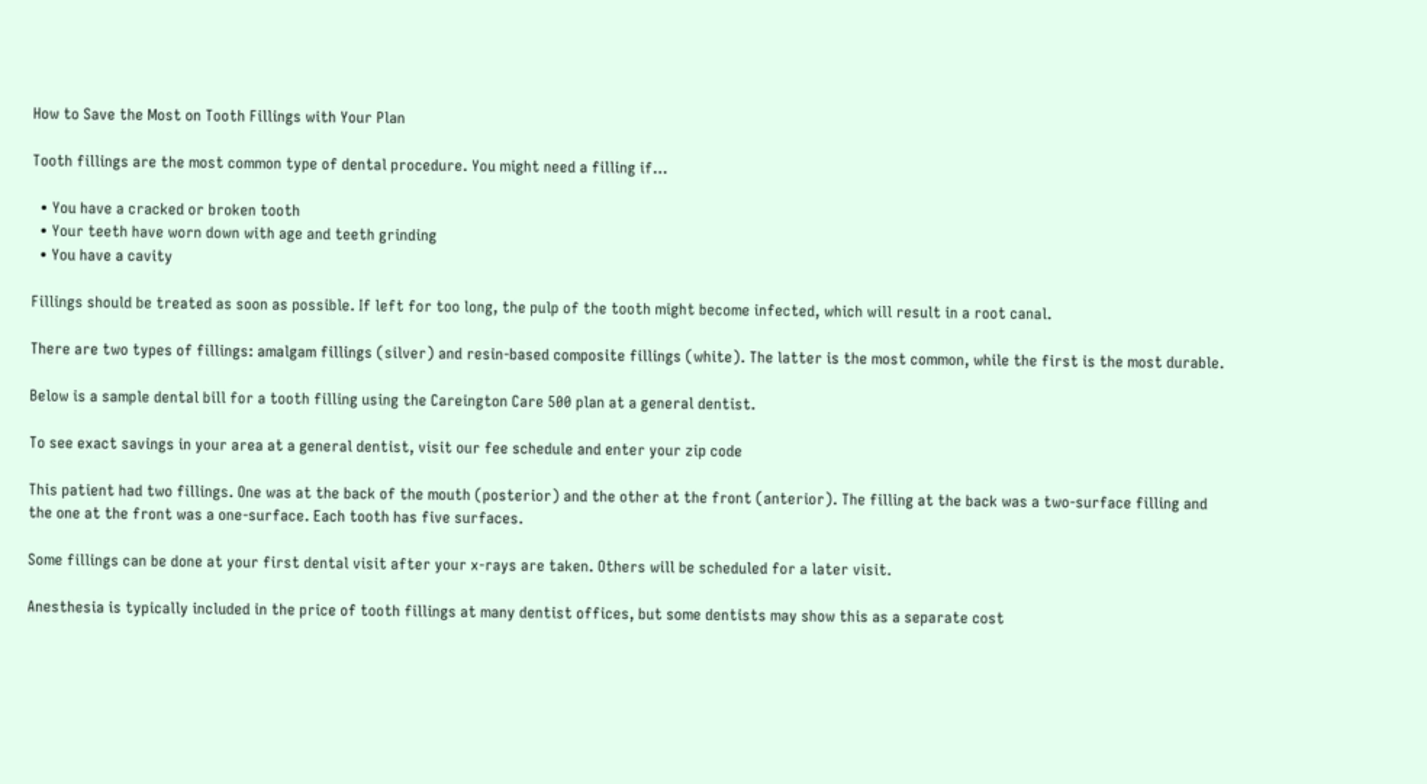How to Save the Most on Tooth Fillings with Your Plan

Tooth fillings are the most common type of dental procedure. You might need a filling if...

  • You have a cracked or broken tooth
  • Your teeth have worn down with age and teeth grinding
  • You have a cavity

Fillings should be treated as soon as possible. If left for too long, the pulp of the tooth might become infected, which will result in a root canal.

There are two types of fillings: amalgam fillings (silver) and resin-based composite fillings (white). The latter is the most common, while the first is the most durable.

Below is a sample dental bill for a tooth filling using the Careington Care 500 plan at a general dentist.

To see exact savings in your area at a general dentist, visit our fee schedule and enter your zip code

This patient had two fillings. One was at the back of the mouth (posterior) and the other at the front (anterior). The filling at the back was a two-surface filling and the one at the front was a one-surface. Each tooth has five surfaces.

Some fillings can be done at your first dental visit after your x-rays are taken. Others will be scheduled for a later visit.

Anesthesia is typically included in the price of tooth fillings at many dentist offices, but some dentists may show this as a separate cost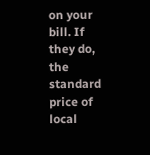on your bill. If they do, the standard price of local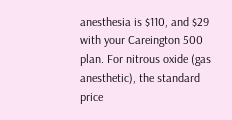anesthesia is $110, and $29 with your Careington 500 plan. For nitrous oxide (gas anesthetic), the standard price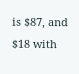is $87, and $18 with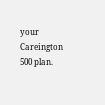your Careington 500 plan.